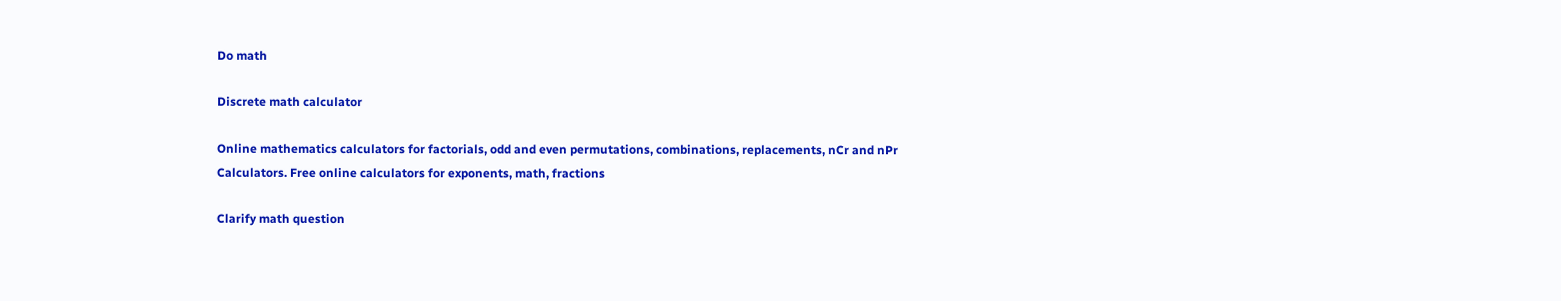Do math

Discrete math calculator

Online mathematics calculators for factorials, odd and even permutations, combinations, replacements, nCr and nPr Calculators. Free online calculators for exponents, math, fractions

Clarify math question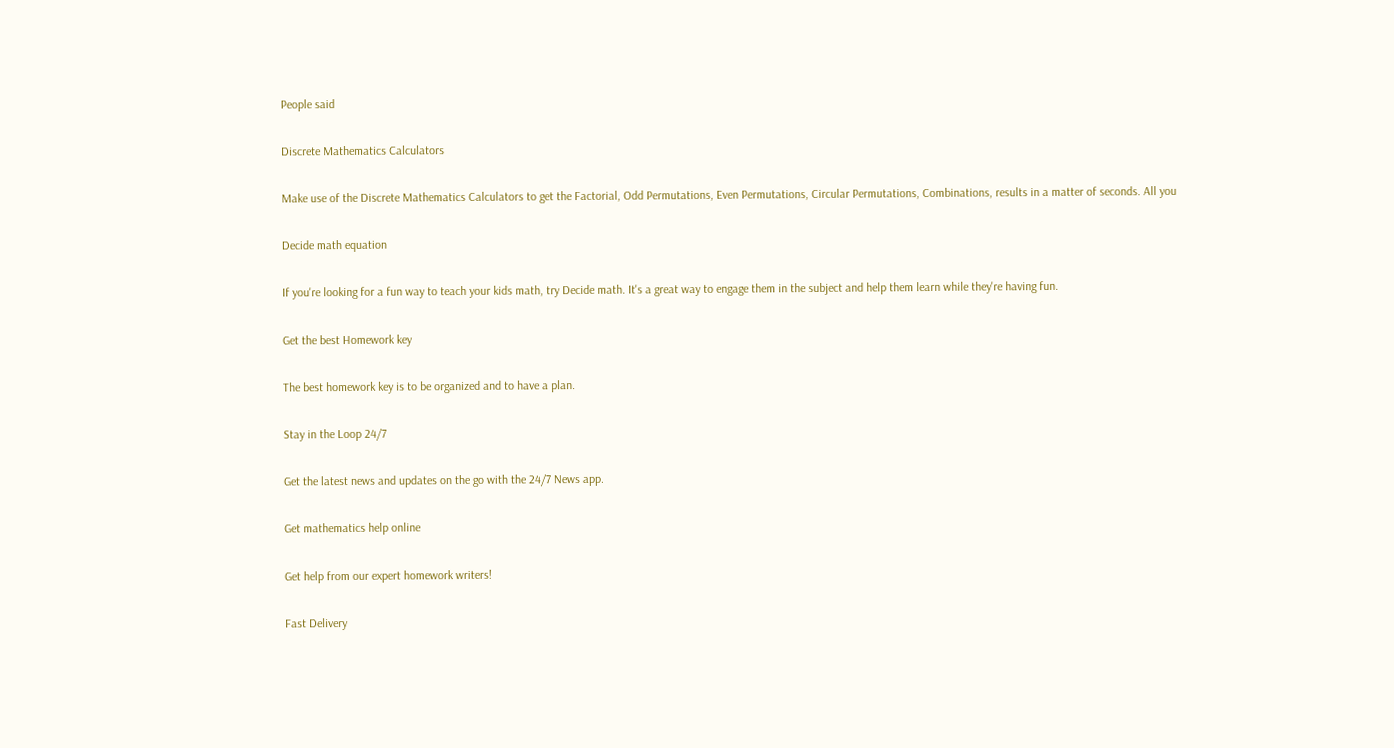People said

Discrete Mathematics Calculators

Make use of the Discrete Mathematics Calculators to get the Factorial, Odd Permutations, Even Permutations, Circular Permutations, Combinations, results in a matter of seconds. All you

Decide math equation

If you're looking for a fun way to teach your kids math, try Decide math. It's a great way to engage them in the subject and help them learn while they're having fun.

Get the best Homework key

The best homework key is to be organized and to have a plan.

Stay in the Loop 24/7

Get the latest news and updates on the go with the 24/7 News app.

Get mathematics help online

Get help from our expert homework writers!

Fast Delivery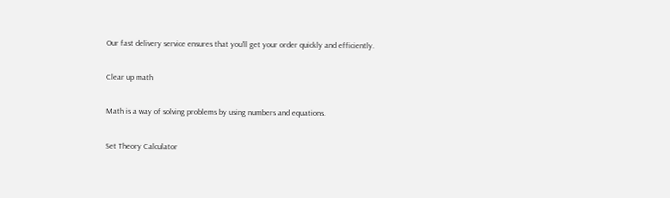Our fast delivery service ensures that you'll get your order quickly and efficiently.

Clear up math

Math is a way of solving problems by using numbers and equations.

Set Theory Calculator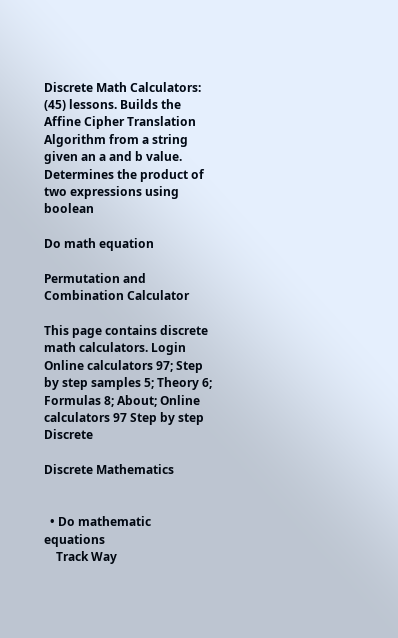Discrete Math Calculators: (45) lessons. Builds the Affine Cipher Translation Algorithm from a string given an a and b value. Determines the product of two expressions using boolean

Do math equation

Permutation and Combination Calculator

This page contains discrete math calculators. Login Online calculators 97; Step by step samples 5; Theory 6; Formulas 8; About; Online calculators 97 Step by step Discrete

Discrete Mathematics


  • Do mathematic equations
    Track Way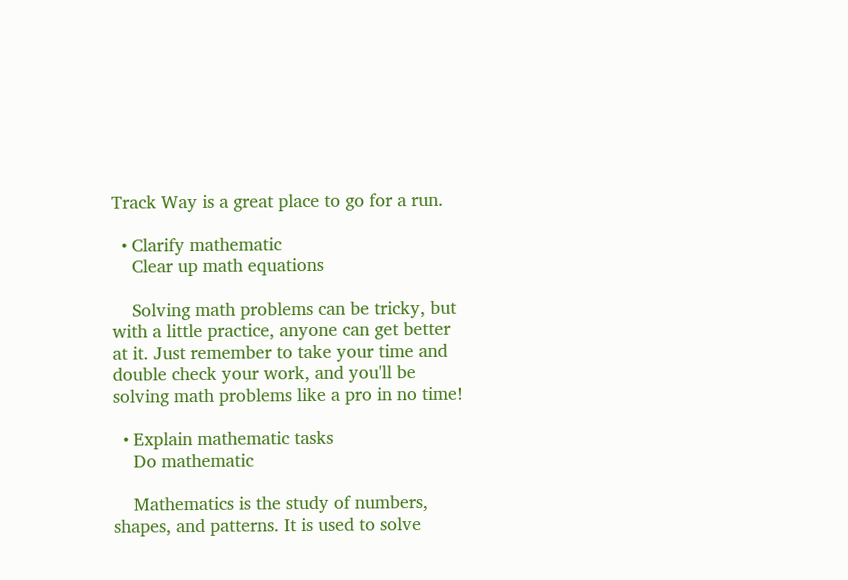Track Way is a great place to go for a run.

  • Clarify mathematic
    Clear up math equations

    Solving math problems can be tricky, but with a little practice, anyone can get better at it. Just remember to take your time and double check your work, and you'll be solving math problems like a pro in no time!

  • Explain mathematic tasks
    Do mathematic

    Mathematics is the study of numbers, shapes, and patterns. It is used to solve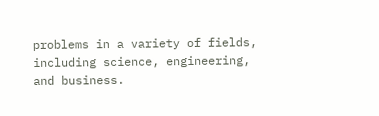problems in a variety of fields, including science, engineering, and business.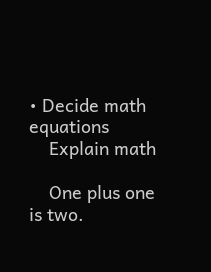• Decide math equations
    Explain math

    One plus one is two.